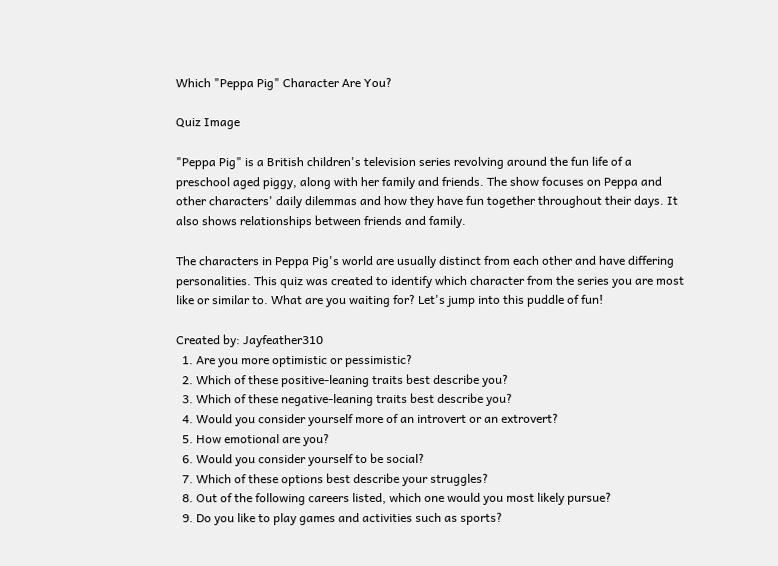Which "Peppa Pig" Character Are You?

Quiz Image

"Peppa Pig" is a British children's television series revolving around the fun life of a preschool aged piggy, along with her family and friends. The show focuses on Peppa and other characters' daily dilemmas and how they have fun together throughout their days. It also shows relationships between friends and family.

The characters in Peppa Pig's world are usually distinct from each other and have differing personalities. This quiz was created to identify which character from the series you are most like or similar to. What are you waiting for? Let's jump into this puddle of fun!

Created by: Jayfeather310
  1. Are you more optimistic or pessimistic?
  2. Which of these positive-leaning traits best describe you?
  3. Which of these negative-leaning traits best describe you?
  4. Would you consider yourself more of an introvert or an extrovert?
  5. How emotional are you?
  6. Would you consider yourself to be social?
  7. Which of these options best describe your struggles?
  8. Out of the following careers listed, which one would you most likely pursue?
  9. Do you like to play games and activities such as sports?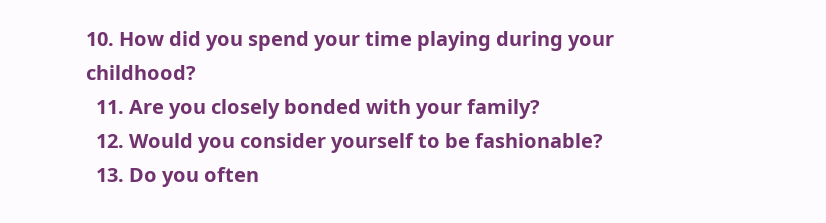10. How did you spend your time playing during your childhood?
  11. Are you closely bonded with your family?
  12. Would you consider yourself to be fashionable?
  13. Do you often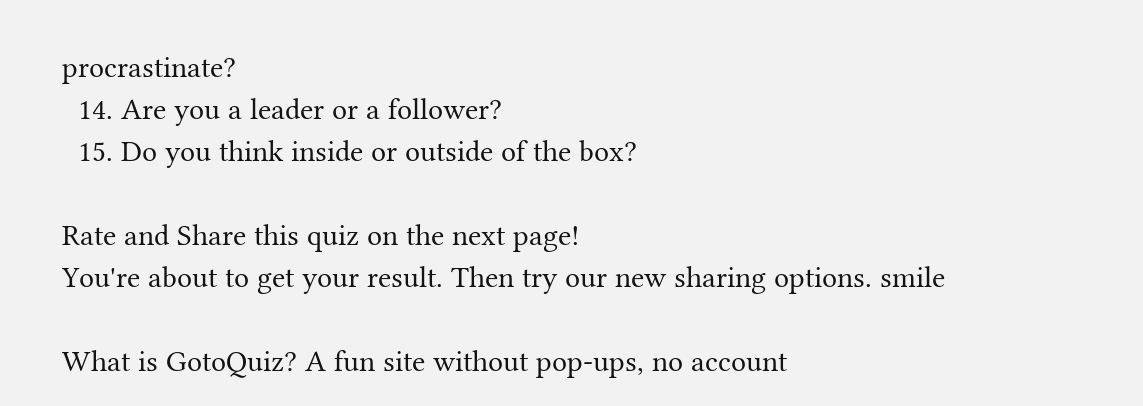procrastinate?
  14. Are you a leader or a follower?
  15. Do you think inside or outside of the box?

Rate and Share this quiz on the next page!
You're about to get your result. Then try our new sharing options. smile

What is GotoQuiz? A fun site without pop-ups, no account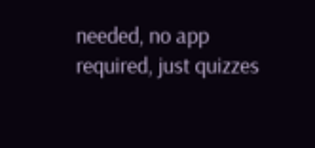needed, no app required, just quizzes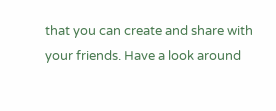that you can create and share with your friends. Have a look around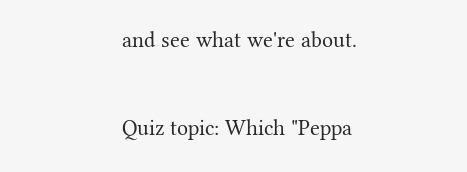and see what we're about.

Quiz topic: Which "Peppa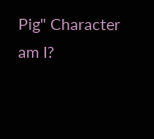Pig" Character am I?